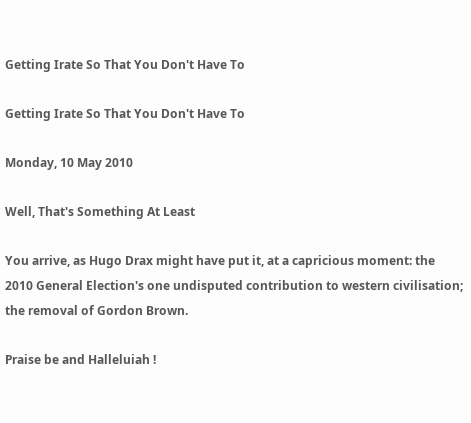Getting Irate So That You Don't Have To

Getting Irate So That You Don't Have To

Monday, 10 May 2010

Well, That's Something At Least

You arrive, as Hugo Drax might have put it, at a capricious moment: the 2010 General Election's one undisputed contribution to western civilisation; the removal of Gordon Brown.

Praise be and Halleluiah !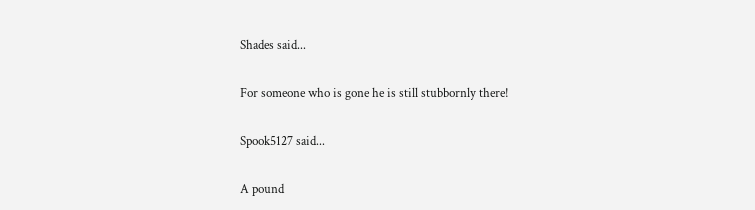Shades said...

For someone who is gone he is still stubbornly there!

Spook5127 said...

A pound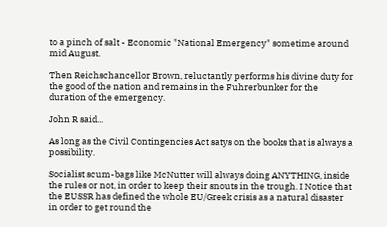to a pinch of salt - Economic "National Emergency" sometime around mid August.

Then Reichschancellor Brown, reluctantly performs his divine duty for the good of the nation and remains in the Fuhrerbunker for the duration of the emergency.

John R said...

As long as the Civil Contingencies Act satys on the books that is always a possibility.

Socialist scum-bags like McNutter will always doing ANYTHING, inside the rules or not, in order to keep their snouts in the trough. I Notice that the EUSSR has defined the whole EU/Greek crisis as a natural disaster in order to get round the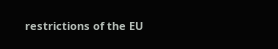restrictions of the EU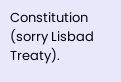Constitution (sorry Lisbad Treaty).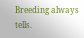Breeding always tells.